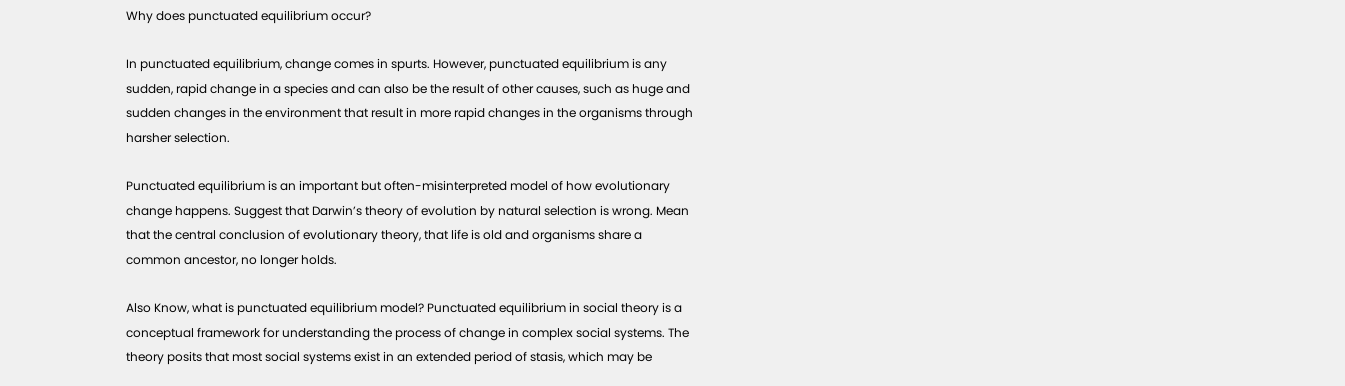Why does punctuated equilibrium occur?

In punctuated equilibrium, change comes in spurts. However, punctuated equilibrium is any sudden, rapid change in a species and can also be the result of other causes, such as huge and sudden changes in the environment that result in more rapid changes in the organisms through harsher selection.

Punctuated equilibrium is an important but often-misinterpreted model of how evolutionary change happens. Suggest that Darwin’s theory of evolution by natural selection is wrong. Mean that the central conclusion of evolutionary theory, that life is old and organisms share a common ancestor, no longer holds.

Also Know, what is punctuated equilibrium model? Punctuated equilibrium in social theory is a conceptual framework for understanding the process of change in complex social systems. The theory posits that most social systems exist in an extended period of stasis, which may be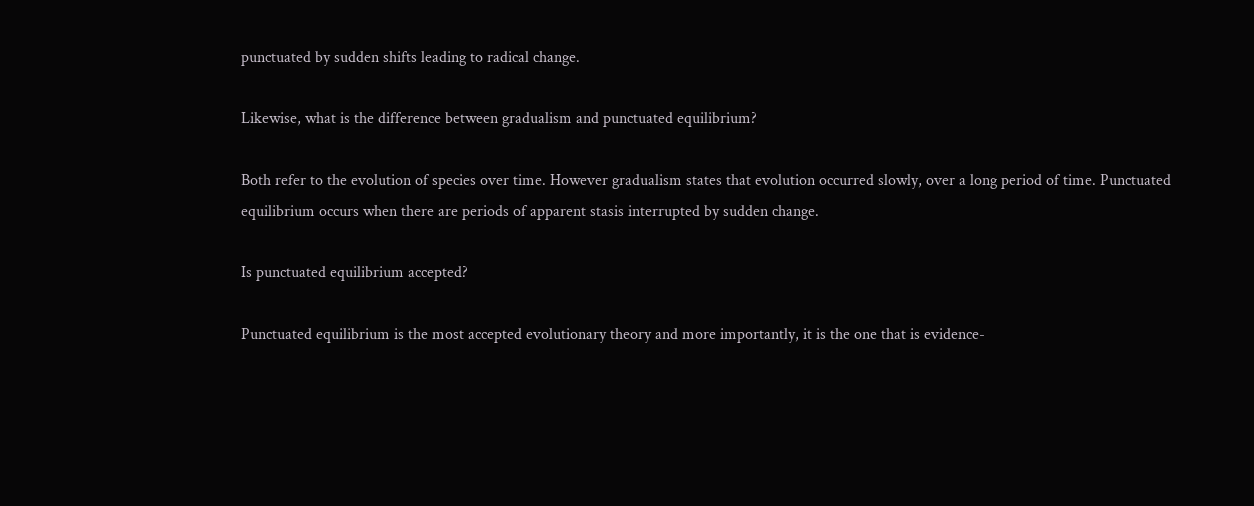punctuated by sudden shifts leading to radical change.

Likewise, what is the difference between gradualism and punctuated equilibrium?

Both refer to the evolution of species over time. However gradualism states that evolution occurred slowly, over a long period of time. Punctuated equilibrium occurs when there are periods of apparent stasis interrupted by sudden change.

Is punctuated equilibrium accepted?

Punctuated equilibrium is the most accepted evolutionary theory and more importantly, it is the one that is evidence-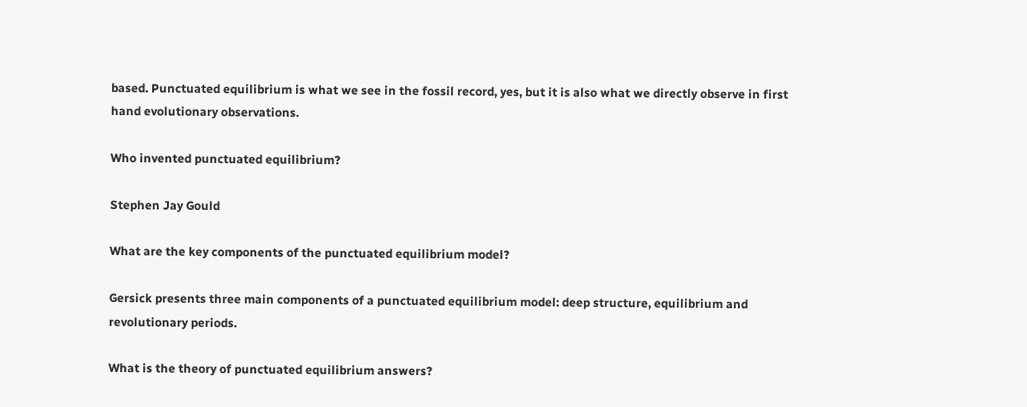based. Punctuated equilibrium is what we see in the fossil record, yes, but it is also what we directly observe in first hand evolutionary observations.

Who invented punctuated equilibrium?

Stephen Jay Gould

What are the key components of the punctuated equilibrium model?

Gersick presents three main components of a punctuated equilibrium model: deep structure, equilibrium and revolutionary periods.

What is the theory of punctuated equilibrium answers?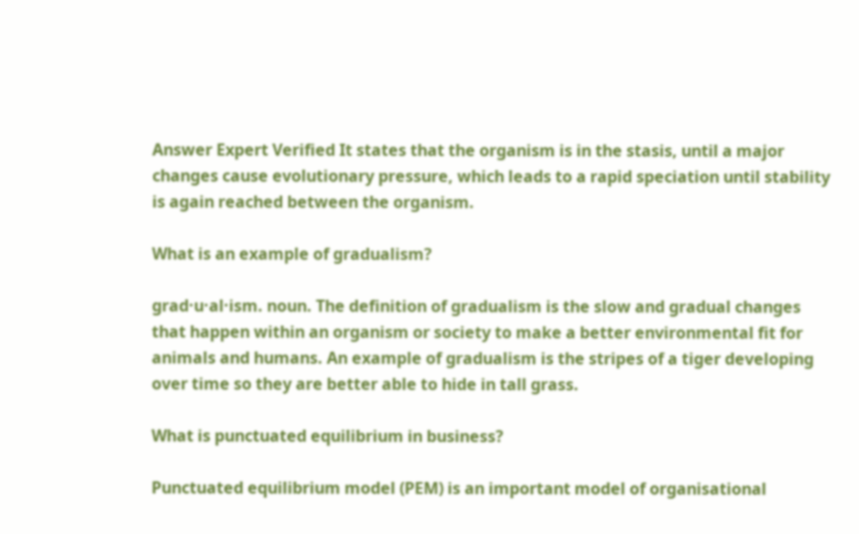Answer Expert Verified It states that the organism is in the stasis, until a major changes cause evolutionary pressure, which leads to a rapid speciation until stability is again reached between the organism.

What is an example of gradualism?

grad·u·al·ism. noun. The definition of gradualism is the slow and gradual changes that happen within an organism or society to make a better environmental fit for animals and humans. An example of gradualism is the stripes of a tiger developing over time so they are better able to hide in tall grass.

What is punctuated equilibrium in business?

Punctuated equilibrium model (PEM) is an important model of organisational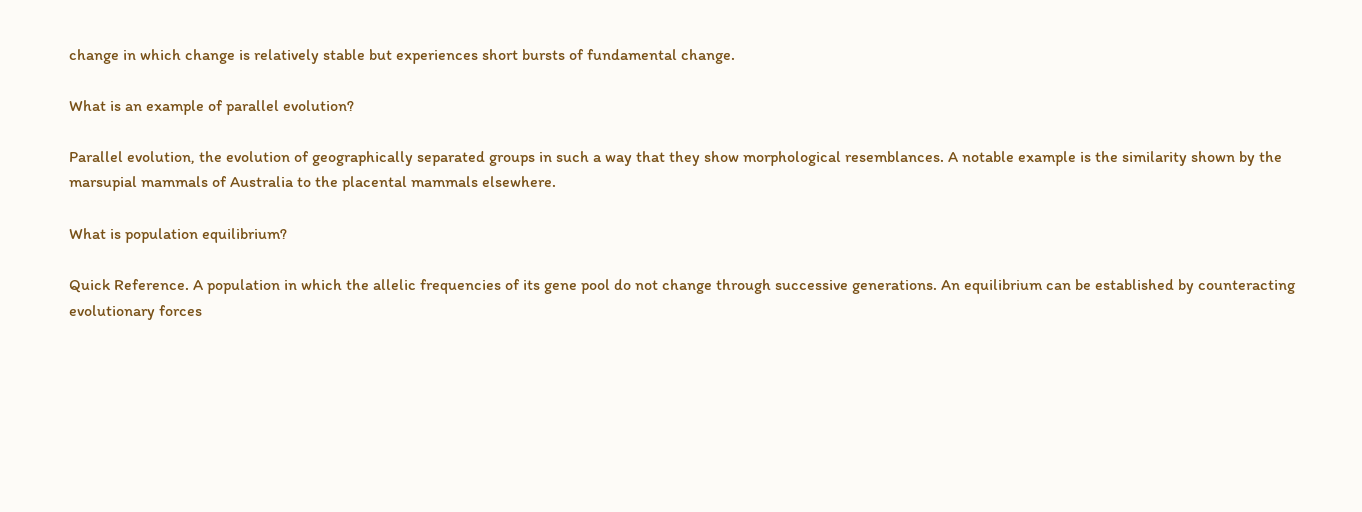change in which change is relatively stable but experiences short bursts of fundamental change.

What is an example of parallel evolution?

Parallel evolution, the evolution of geographically separated groups in such a way that they show morphological resemblances. A notable example is the similarity shown by the marsupial mammals of Australia to the placental mammals elsewhere.

What is population equilibrium?

Quick Reference. A population in which the allelic frequencies of its gene pool do not change through successive generations. An equilibrium can be established by counteracting evolutionary forces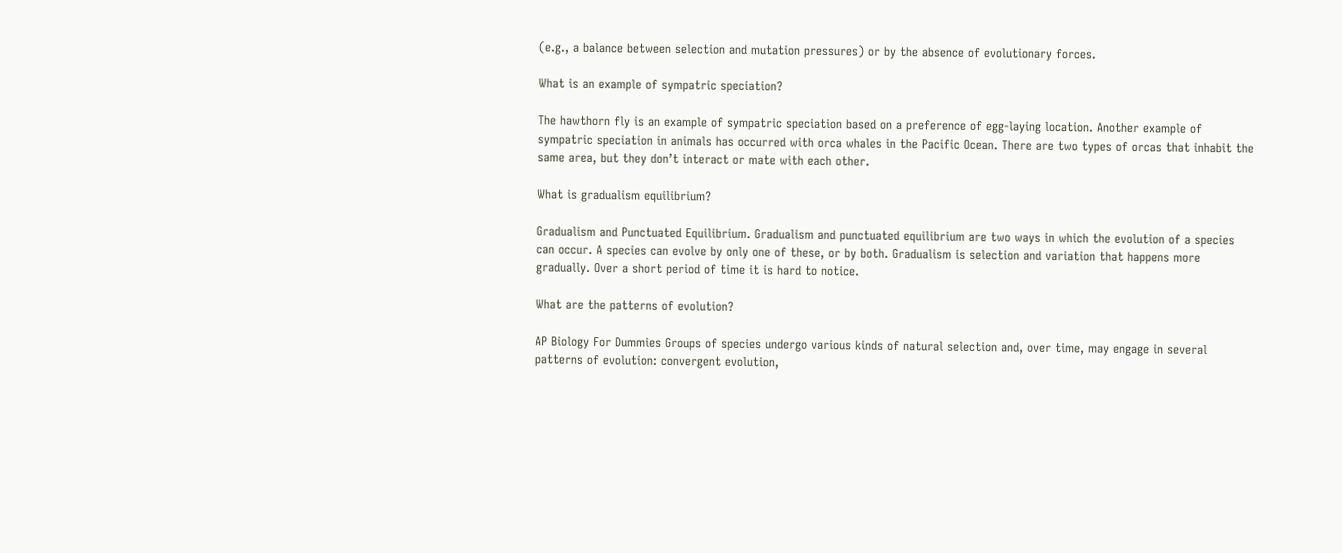(e.g., a balance between selection and mutation pressures) or by the absence of evolutionary forces.

What is an example of sympatric speciation?

The hawthorn fly is an example of sympatric speciation based on a preference of egg-laying location. Another example of sympatric speciation in animals has occurred with orca whales in the Pacific Ocean. There are two types of orcas that inhabit the same area, but they don’t interact or mate with each other.

What is gradualism equilibrium?

Gradualism and Punctuated Equilibrium. Gradualism and punctuated equilibrium are two ways in which the evolution of a species can occur. A species can evolve by only one of these, or by both. Gradualism is selection and variation that happens more gradually. Over a short period of time it is hard to notice.

What are the patterns of evolution?

AP Biology For Dummies Groups of species undergo various kinds of natural selection and, over time, may engage in several patterns of evolution: convergent evolution,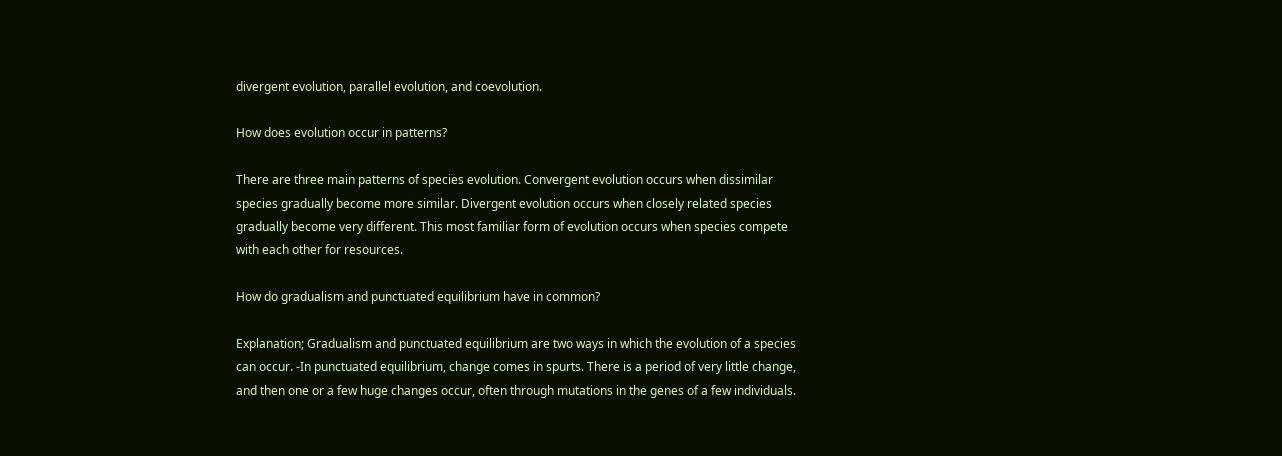divergent evolution, parallel evolution, and coevolution.

How does evolution occur in patterns?

There are three main patterns of species evolution. Convergent evolution occurs when dissimilar species gradually become more similar. Divergent evolution occurs when closely related species gradually become very different. This most familiar form of evolution occurs when species compete with each other for resources.

How do gradualism and punctuated equilibrium have in common?

Explanation; Gradualism and punctuated equilibrium are two ways in which the evolution of a species can occur. -In punctuated equilibrium, change comes in spurts. There is a period of very little change, and then one or a few huge changes occur, often through mutations in the genes of a few individuals.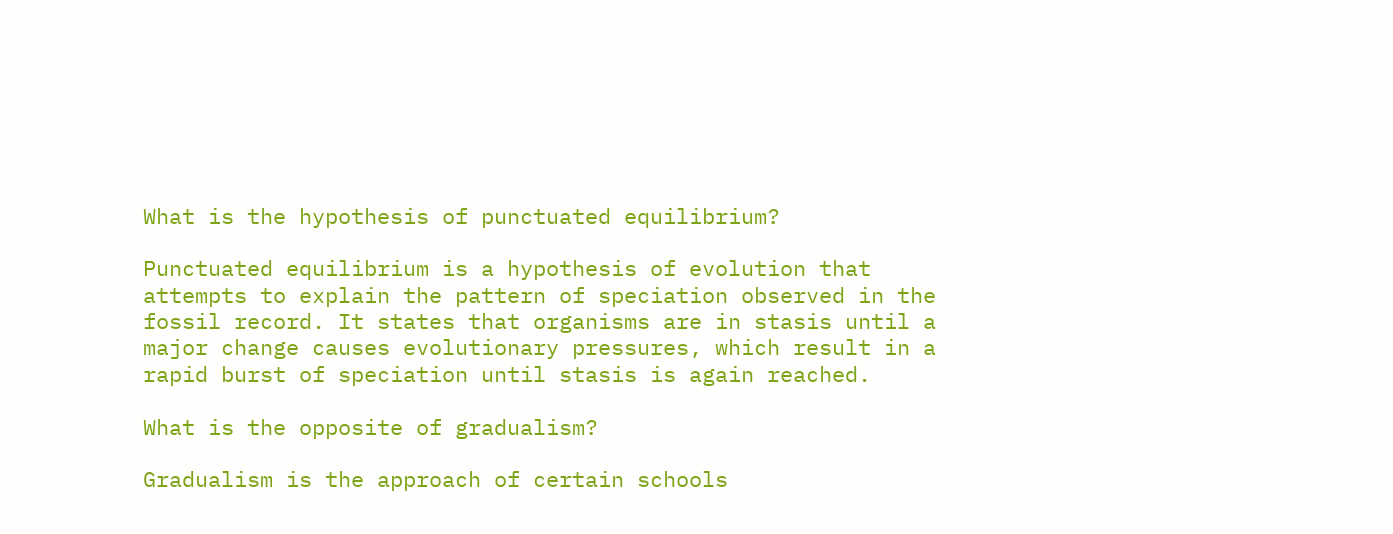What is the hypothesis of punctuated equilibrium?

Punctuated equilibrium is a hypothesis of evolution that attempts to explain the pattern of speciation observed in the fossil record. It states that organisms are in stasis until a major change causes evolutionary pressures, which result in a rapid burst of speciation until stasis is again reached.

What is the opposite of gradualism?

Gradualism is the approach of certain schools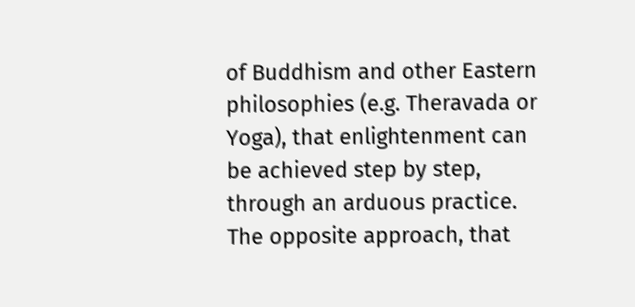of Buddhism and other Eastern philosophies (e.g. Theravada or Yoga), that enlightenment can be achieved step by step, through an arduous practice. The opposite approach, that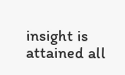insight is attained all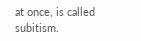at once, is called subitism.